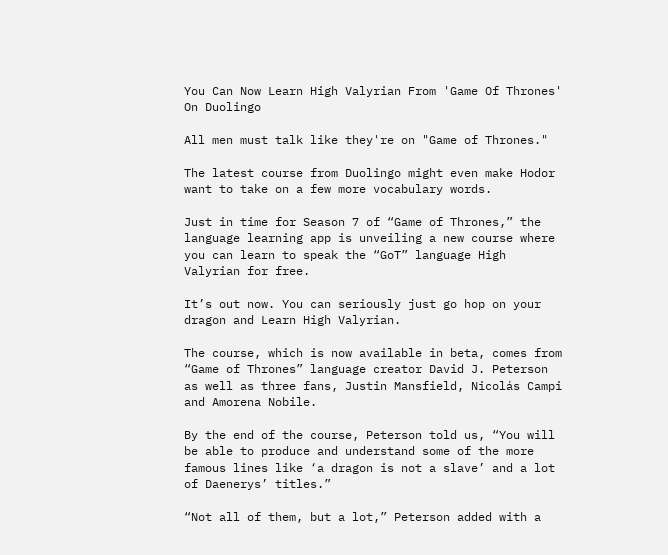You Can Now Learn High Valyrian From 'Game Of Thrones' On Duolingo

All men must talk like they're on "Game of Thrones."

The latest course from Duolingo might even make Hodor want to take on a few more vocabulary words.

Just in time for Season 7 of “Game of Thrones,” the language learning app is unveiling a new course where you can learn to speak the “GoT” language High Valyrian for free.

It’s out now. You can seriously just go hop on your dragon and Learn High Valyrian.

The course, which is now available in beta, comes from “Game of Thrones” language creator David J. Peterson as well as three fans, Justin Mansfield, Nicolás Campi and Amorena Nobile.

By the end of the course, Peterson told us, “You will be able to produce and understand some of the more famous lines like ‘a dragon is not a slave’ and a lot of Daenerys’ titles.”

“Not all of them, but a lot,” Peterson added with a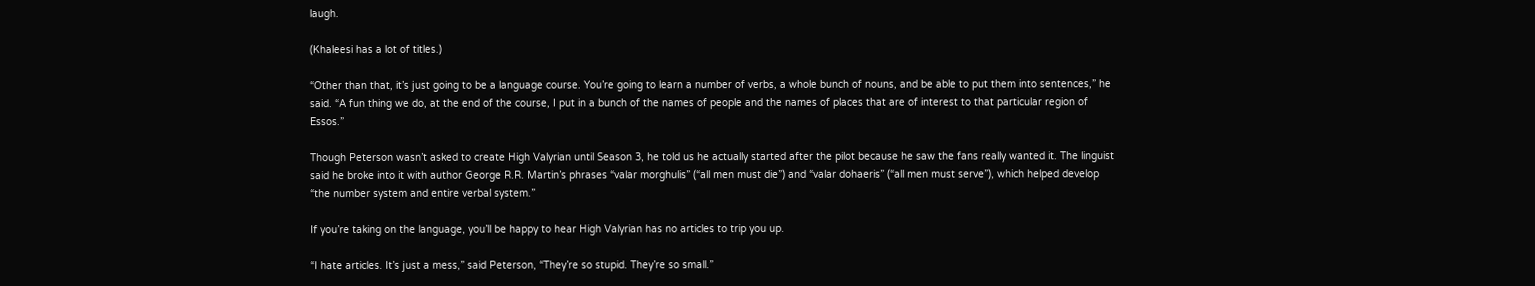laugh.

(Khaleesi has a lot of titles.)

“Other than that, it’s just going to be a language course. You’re going to learn a number of verbs, a whole bunch of nouns, and be able to put them into sentences,” he said. “A fun thing we do, at the end of the course, I put in a bunch of the names of people and the names of places that are of interest to that particular region of Essos.”

Though Peterson wasn’t asked to create High Valyrian until Season 3, he told us he actually started after the pilot because he saw the fans really wanted it. The linguist said he broke into it with author George R.R. Martin’s phrases “valar morghulis” (“all men must die”) and “valar dohaeris” (“all men must serve”), which helped develop “the number system and entire verbal system.”

If you’re taking on the language, you’ll be happy to hear High Valyrian has no articles to trip you up.

“I hate articles. It’s just a mess,” said Peterson, “They’re so stupid. They’re so small.”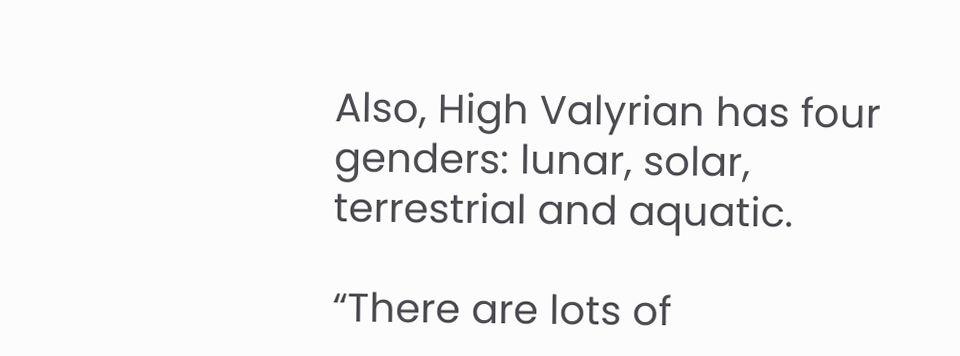Also, High Valyrian has four genders: lunar, solar, terrestrial and aquatic.

“There are lots of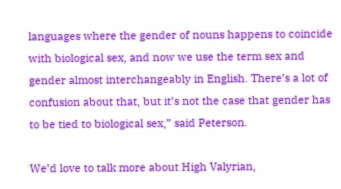languages where the gender of nouns happens to coincide with biological sex, and now we use the term sex and gender almost interchangeably in English. There’s a lot of confusion about that, but it’s not the case that gender has to be tied to biological sex,” said Peterson.

We’d love to talk more about High Valyrian,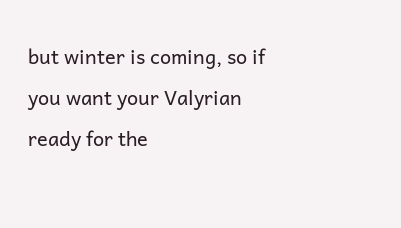but winter is coming, so if you want your Valyrian ready for the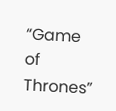“Game of Thrones”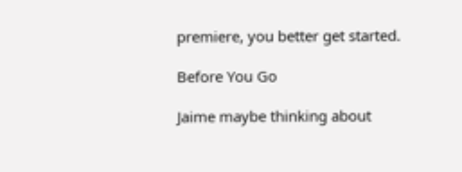premiere, you better get started.

Before You Go

Jaime maybe thinking about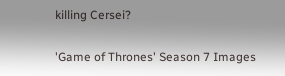killing Cersei?

'Game of Thrones' Season 7 Images